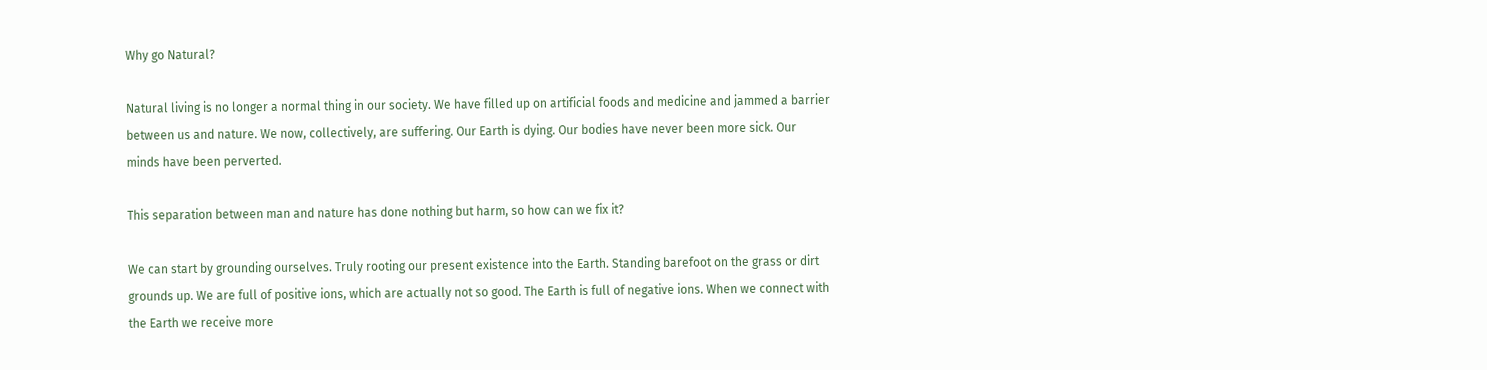Why go Natural?

Natural living is no longer a normal thing in our society. We have filled up on artificial foods and medicine and jammed a barrier between us and nature. We now, collectively, are suffering. Our Earth is dying. Our bodies have never been more sick. Our minds have been perverted.

This separation between man and nature has done nothing but harm, so how can we fix it?

We can start by grounding ourselves. Truly rooting our present existence into the Earth. Standing barefoot on the grass or dirt grounds up. We are full of positive ions, which are actually not so good. The Earth is full of negative ions. When we connect with the Earth we receive more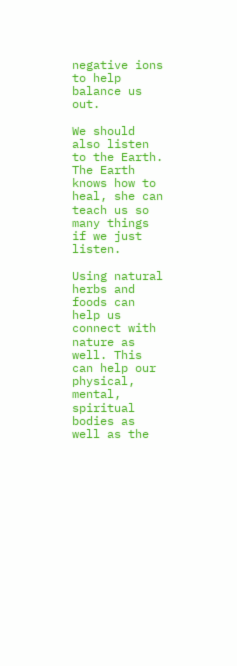negative ions to help balance us out.

We should also listen to the Earth. The Earth knows how to heal, she can teach us so many things if we just listen.

Using natural herbs and foods can help us connect with nature as well. This can help our physical, mental, spiritual bodies as well as the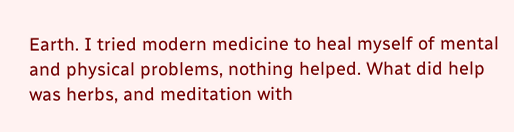Earth. I tried modern medicine to heal myself of mental and physical problems, nothing helped. What did help was herbs, and meditation with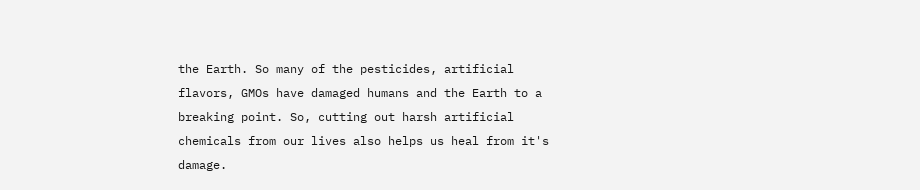the Earth. So many of the pesticides, artificial flavors, GMOs have damaged humans and the Earth to a breaking point. So, cutting out harsh artificial chemicals from our lives also helps us heal from it's damage.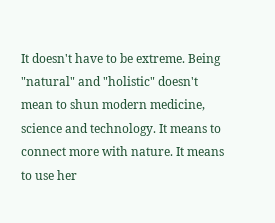It doesn't have to be extreme. Being "natural" and "holistic" doesn't mean to shun modern medicine, science and technology. It means to connect more with nature. It means to use her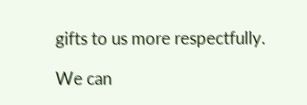gifts to us more respectfully.

We can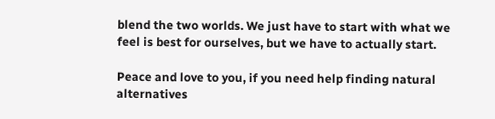blend the two worlds. We just have to start with what we feel is best for ourselves, but we have to actually start.

Peace and love to you, if you need help finding natural alternatives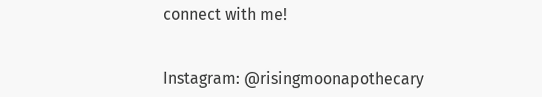connect with me!


Instagram: @risingmoonapothecary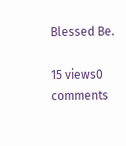Blessed Be.

15 views0 comments